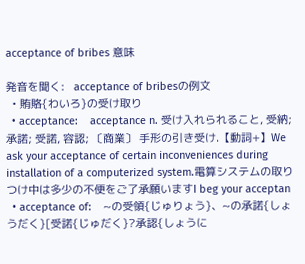acceptance of bribes 意味

発音を聞く:   acceptance of bribesの例文
  • 賄賂{わいろ}の受け取り
  • acceptance:    acceptance n. 受け入れられること, 受納; 承諾; 受諾, 容認; 〔商業〕 手形の引き受け.【動詞+】We ask your acceptance of certain inconveniences during installation of a computerized system.電算システムの取りつけ中は多少の不便をご了承願いますI beg your acceptan
  • acceptance of:    ~の受領{じゅりょう}、~の承諾{しょうだく}[受諾{じゅだく}?承認{しょうに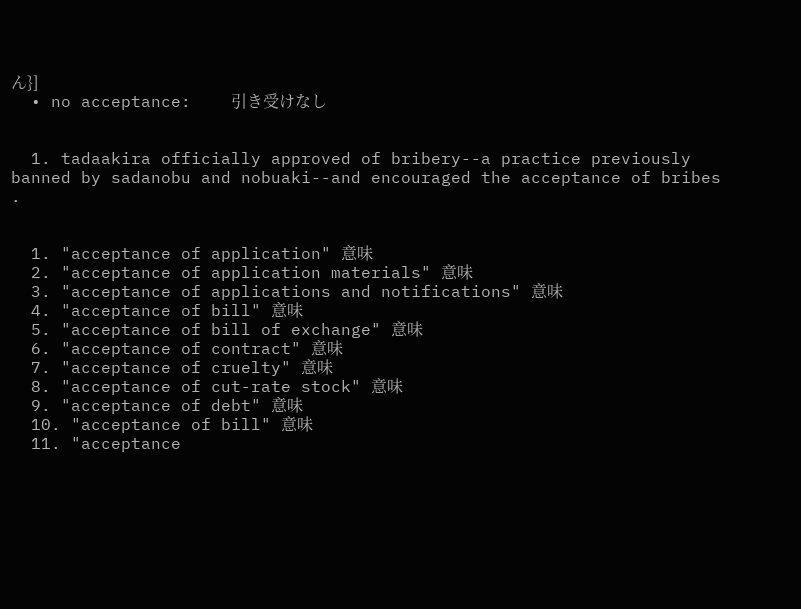ん}]
  • no acceptance:    引き受けなし


  1. tadaakira officially approved of bribery--a practice previously banned by sadanobu and nobuaki--and encouraged the acceptance of bribes .


  1. "acceptance of application" 意味
  2. "acceptance of application materials" 意味
  3. "acceptance of applications and notifications" 意味
  4. "acceptance of bill" 意味
  5. "acceptance of bill of exchange" 意味
  6. "acceptance of contract" 意味
  7. "acceptance of cruelty" 意味
  8. "acceptance of cut-rate stock" 意味
  9. "acceptance of debt" 意味
  10. "acceptance of bill" 意味
  11. "acceptance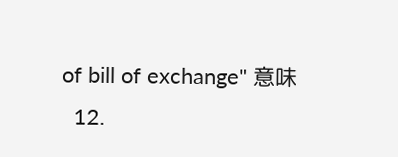of bill of exchange" 意味
  12.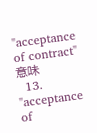"acceptance of contract" 意味
  13. "acceptance of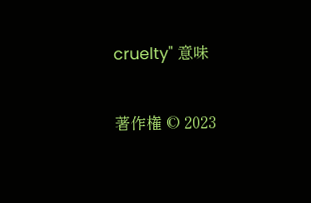cruelty" 意味

著作権 © 2023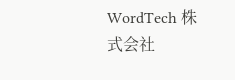WordTech 株式会社